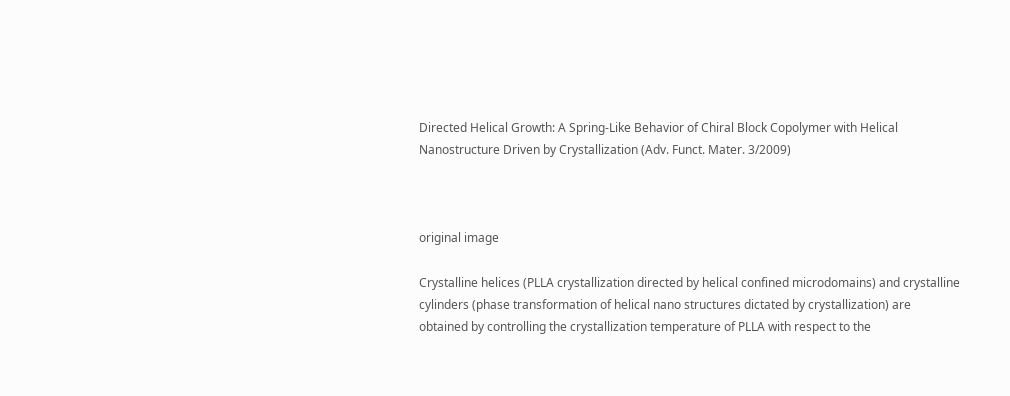Directed Helical Growth: A Spring-Like Behavior of Chiral Block Copolymer with Helical Nanostructure Driven by Crystallization (Adv. Funct. Mater. 3/2009)



original image

Crystalline helices (PLLA crystallization directed by helical confined microdomains) and crystalline cylinders (phase transformation of helical nano structures dictated by crystallization) are obtained by controlling the crystallization temperature of PLLA with respect to the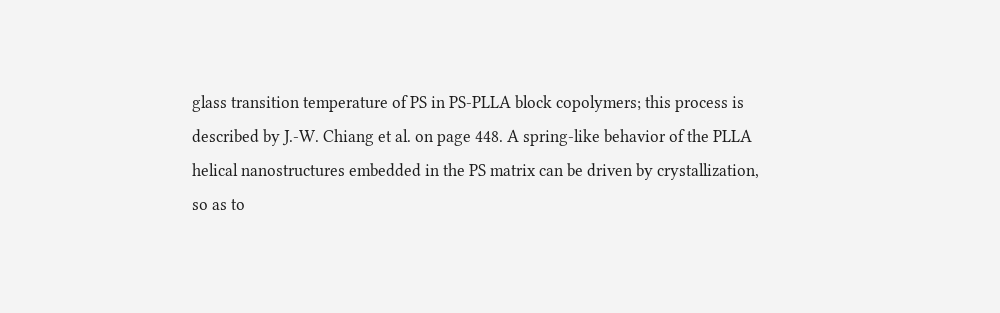glass transition temperature of PS in PS-PLLA block copolymers; this process is described by J.-W. Chiang et al. on page 448. A spring-like behavior of the PLLA helical nanostructures embedded in the PS matrix can be driven by crystallization, so as to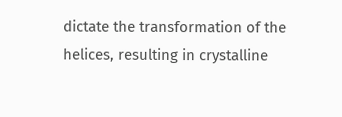dictate the transformation of the helices, resulting in crystalline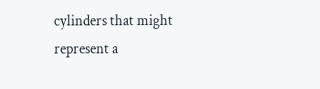cylinders that might represent a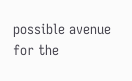possible avenue for the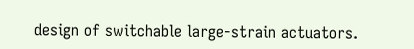design of switchable large-strain actuators.